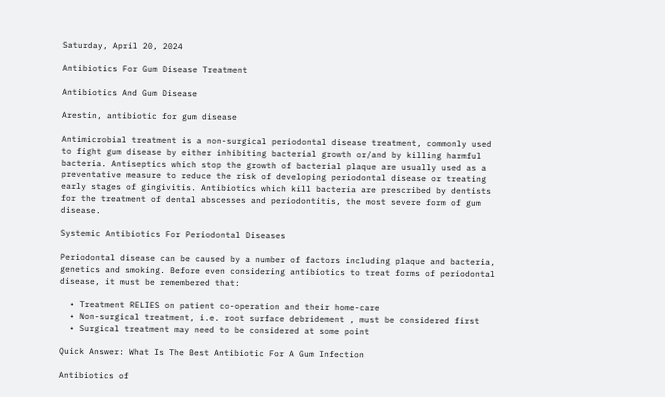Saturday, April 20, 2024

Antibiotics For Gum Disease Treatment

Antibiotics And Gum Disease

Arestin, antibiotic for gum disease

Antimicrobial treatment is a non-surgical periodontal disease treatment, commonly used to fight gum disease by either inhibiting bacterial growth or/and by killing harmful bacteria. Antiseptics which stop the growth of bacterial plaque are usually used as a preventative measure to reduce the risk of developing periodontal disease or treating early stages of gingivitis. Antibiotics which kill bacteria are prescribed by dentists for the treatment of dental abscesses and periodontitis, the most severe form of gum disease.

Systemic Antibiotics For Periodontal Diseases

Periodontal disease can be caused by a number of factors including plaque and bacteria, genetics and smoking. Before even considering antibiotics to treat forms of periodontal disease, it must be remembered that:

  • Treatment RELIES on patient co-operation and their home-care
  • Non-surgical treatment, i.e. root surface debridement , must be considered first
  • Surgical treatment may need to be considered at some point

Quick Answer: What Is The Best Antibiotic For A Gum Infection

Antibiotics of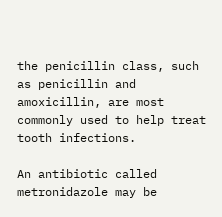the penicillin class, such as penicillin and amoxicillin, are most commonly used to help treat tooth infections.

An antibiotic called metronidazole may be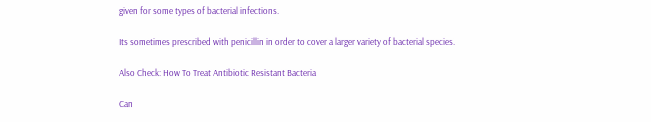given for some types of bacterial infections.

Its sometimes prescribed with penicillin in order to cover a larger variety of bacterial species.

Also Check: How To Treat Antibiotic Resistant Bacteria

Can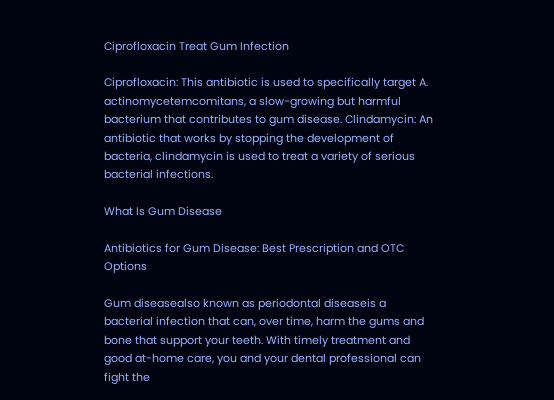Ciprofloxacin Treat Gum Infection

Ciprofloxacin: This antibiotic is used to specifically target A. actinomycetemcomitans, a slow-growing but harmful bacterium that contributes to gum disease. Clindamycin: An antibiotic that works by stopping the development of bacteria, clindamycin is used to treat a variety of serious bacterial infections.

What Is Gum Disease

Antibiotics for Gum Disease: Best Prescription and OTC Options

Gum diseasealso known as periodontal diseaseis a bacterial infection that can, over time, harm the gums and bone that support your teeth. With timely treatment and good at-home care, you and your dental professional can fight the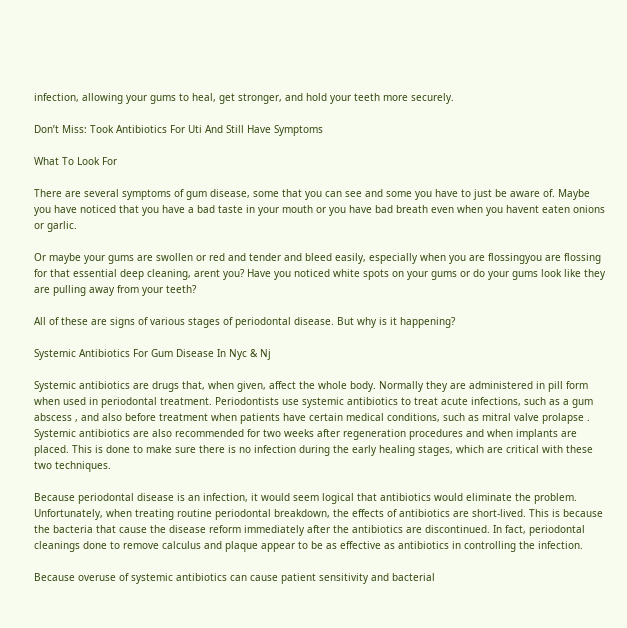infection, allowing your gums to heal, get stronger, and hold your teeth more securely.

Don’t Miss: Took Antibiotics For Uti And Still Have Symptoms

What To Look For

There are several symptoms of gum disease, some that you can see and some you have to just be aware of. Maybe you have noticed that you have a bad taste in your mouth or you have bad breath even when you havent eaten onions or garlic.

Or maybe your gums are swollen or red and tender and bleed easily, especially when you are flossingyou are flossing for that essential deep cleaning, arent you? Have you noticed white spots on your gums or do your gums look like they are pulling away from your teeth?

All of these are signs of various stages of periodontal disease. But why is it happening?

Systemic Antibiotics For Gum Disease In Nyc & Nj

Systemic antibiotics are drugs that, when given, affect the whole body. Normally they are administered in pill form when used in periodontal treatment. Periodontists use systemic antibiotics to treat acute infections, such as a gum abscess , and also before treatment when patients have certain medical conditions, such as mitral valve prolapse . Systemic antibiotics are also recommended for two weeks after regeneration procedures and when implants are placed. This is done to make sure there is no infection during the early healing stages, which are critical with these two techniques.

Because periodontal disease is an infection, it would seem logical that antibiotics would eliminate the problem. Unfortunately, when treating routine periodontal breakdown, the effects of antibiotics are short-lived. This is because the bacteria that cause the disease reform immediately after the antibiotics are discontinued. In fact, periodontal cleanings done to remove calculus and plaque appear to be as effective as antibiotics in controlling the infection.

Because overuse of systemic antibiotics can cause patient sensitivity and bacterial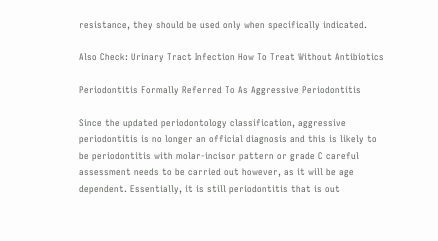resistance, they should be used only when specifically indicated.

Also Check: Urinary Tract Infection How To Treat Without Antibiotics

Periodontitis Formally Referred To As Aggressive Periodontitis

Since the updated periodontology classification, aggressive periodontitis is no longer an official diagnosis and this is likely to be periodontitis with molar-incisor pattern or grade C careful assessment needs to be carried out however, as it will be age dependent. Essentially, it is still periodontitis that is out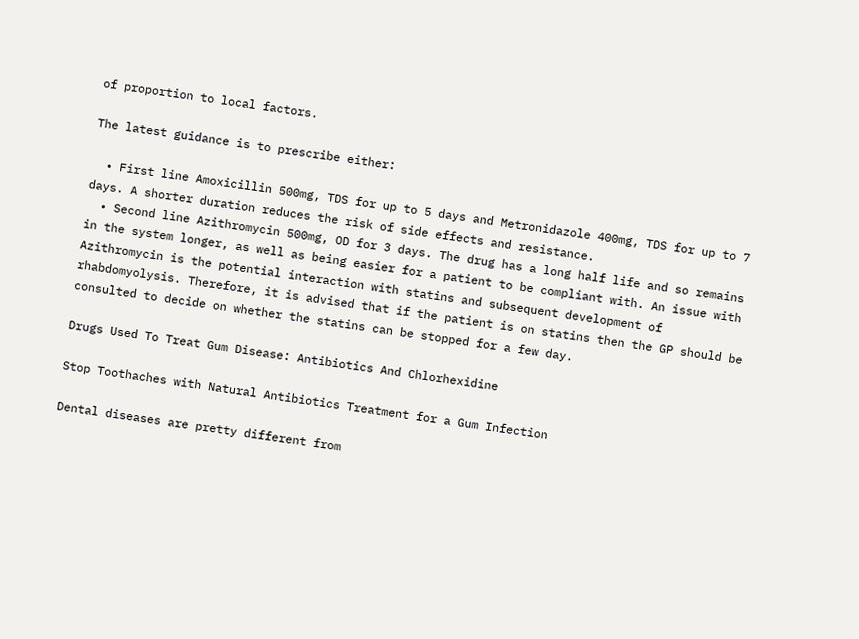of proportion to local factors.

The latest guidance is to prescribe either:

  • First line Amoxicillin 500mg, TDS for up to 5 days and Metronidazole 400mg, TDS for up to 7 days. A shorter duration reduces the risk of side effects and resistance.
  • Second line Azithromycin 500mg, OD for 3 days. The drug has a long half life and so remains in the system longer, as well as being easier for a patient to be compliant with. An issue with Azithromycin is the potential interaction with statins and subsequent development of rhabdomyolysis. Therefore, it is advised that if the patient is on statins then the GP should be consulted to decide on whether the statins can be stopped for a few day.

Drugs Used To Treat Gum Disease: Antibiotics And Chlorhexidine

Stop Toothaches with Natural Antibiotics Treatment for a Gum Infection

Dental diseases are pretty different from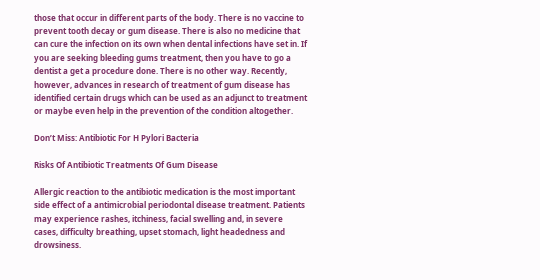those that occur in different parts of the body. There is no vaccine to prevent tooth decay or gum disease. There is also no medicine that can cure the infection on its own when dental infections have set in. If you are seeking bleeding gums treatment, then you have to go a dentist a get a procedure done. There is no other way. Recently, however, advances in research of treatment of gum disease has identified certain drugs which can be used as an adjunct to treatment or maybe even help in the prevention of the condition altogether.

Don’t Miss: Antibiotic For H Pylori Bacteria

Risks Of Antibiotic Treatments Of Gum Disease

Allergic reaction to the antibiotic medication is the most important side effect of a antimicrobial periodontal disease treatment. Patients may experience rashes, itchiness, facial swelling and, in severe cases, difficulty breathing, upset stomach, light headedness and drowsiness.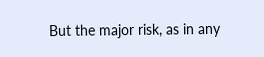But the major risk, as in any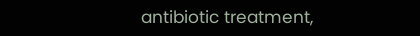antibiotic treatment,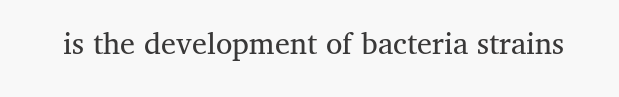is the development of bacteria strains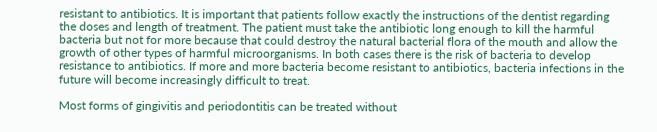resistant to antibiotics. It is important that patients follow exactly the instructions of the dentist regarding the doses and length of treatment. The patient must take the antibiotic long enough to kill the harmful bacteria but not for more because that could destroy the natural bacterial flora of the mouth and allow the growth of other types of harmful microorganisms. In both cases there is the risk of bacteria to develop resistance to antibiotics. If more and more bacteria become resistant to antibiotics, bacteria infections in the future will become increasingly difficult to treat.

Most forms of gingivitis and periodontitis can be treated without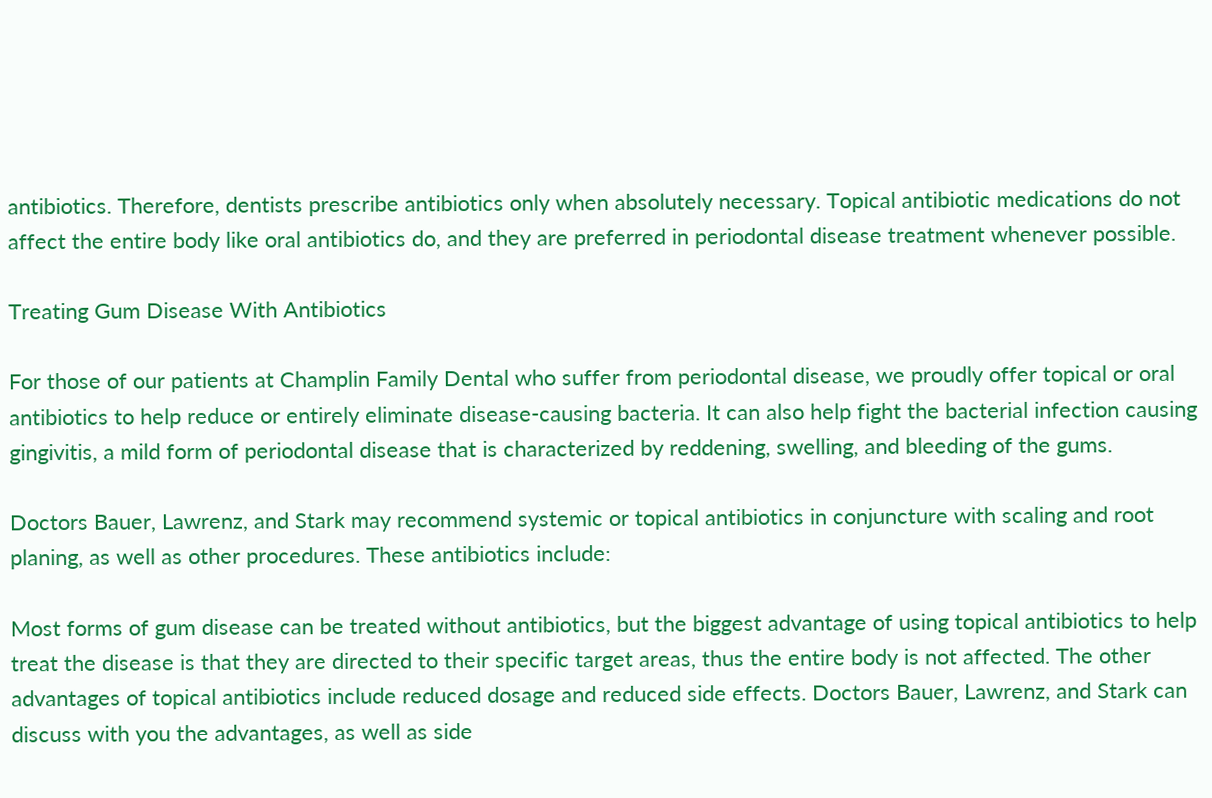antibiotics. Therefore, dentists prescribe antibiotics only when absolutely necessary. Topical antibiotic medications do not affect the entire body like oral antibiotics do, and they are preferred in periodontal disease treatment whenever possible.

Treating Gum Disease With Antibiotics

For those of our patients at Champlin Family Dental who suffer from periodontal disease, we proudly offer topical or oral antibiotics to help reduce or entirely eliminate disease-causing bacteria. It can also help fight the bacterial infection causing gingivitis, a mild form of periodontal disease that is characterized by reddening, swelling, and bleeding of the gums.

Doctors Bauer, Lawrenz, and Stark may recommend systemic or topical antibiotics in conjuncture with scaling and root planing, as well as other procedures. These antibiotics include:

Most forms of gum disease can be treated without antibiotics, but the biggest advantage of using topical antibiotics to help treat the disease is that they are directed to their specific target areas, thus the entire body is not affected. The other advantages of topical antibiotics include reduced dosage and reduced side effects. Doctors Bauer, Lawrenz, and Stark can discuss with you the advantages, as well as side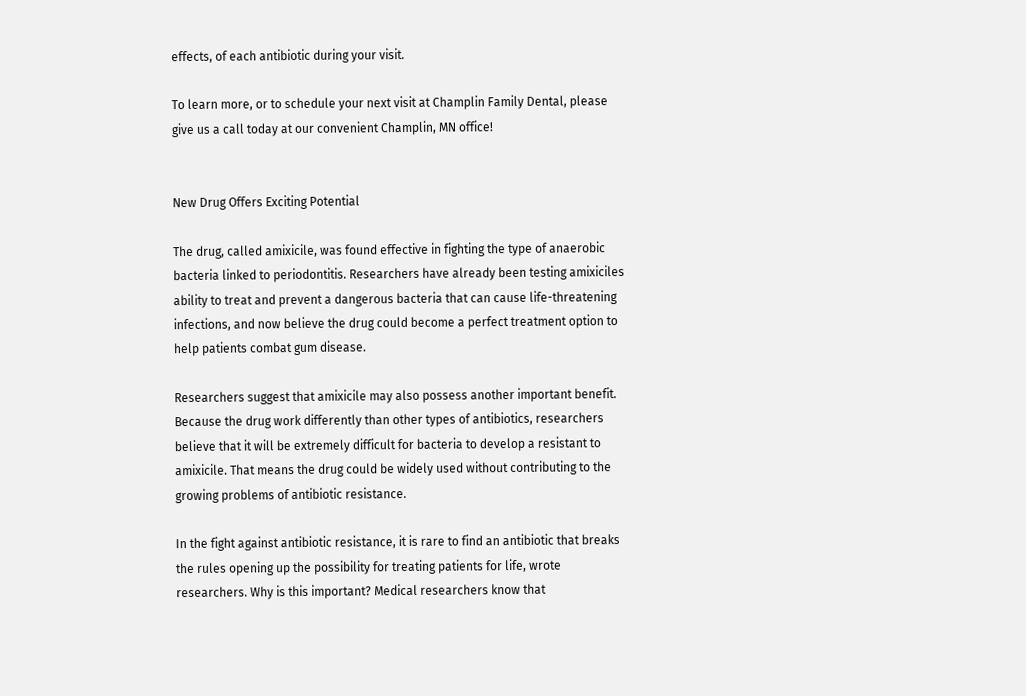effects, of each antibiotic during your visit.

To learn more, or to schedule your next visit at Champlin Family Dental, please give us a call today at our convenient Champlin, MN office!


New Drug Offers Exciting Potential

The drug, called amixicile, was found effective in fighting the type of anaerobic bacteria linked to periodontitis. Researchers have already been testing amixiciles ability to treat and prevent a dangerous bacteria that can cause life-threatening infections, and now believe the drug could become a perfect treatment option to help patients combat gum disease.

Researchers suggest that amixicile may also possess another important benefit. Because the drug work differently than other types of antibiotics, researchers believe that it will be extremely difficult for bacteria to develop a resistant to amixicile. That means the drug could be widely used without contributing to the growing problems of antibiotic resistance.

In the fight against antibiotic resistance, it is rare to find an antibiotic that breaks the rules opening up the possibility for treating patients for life, wrote researchers. Why is this important? Medical researchers know that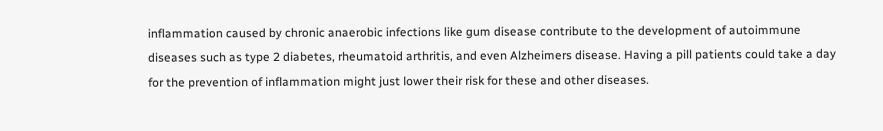inflammation caused by chronic anaerobic infections like gum disease contribute to the development of autoimmune diseases such as type 2 diabetes, rheumatoid arthritis, and even Alzheimers disease. Having a pill patients could take a day for the prevention of inflammation might just lower their risk for these and other diseases.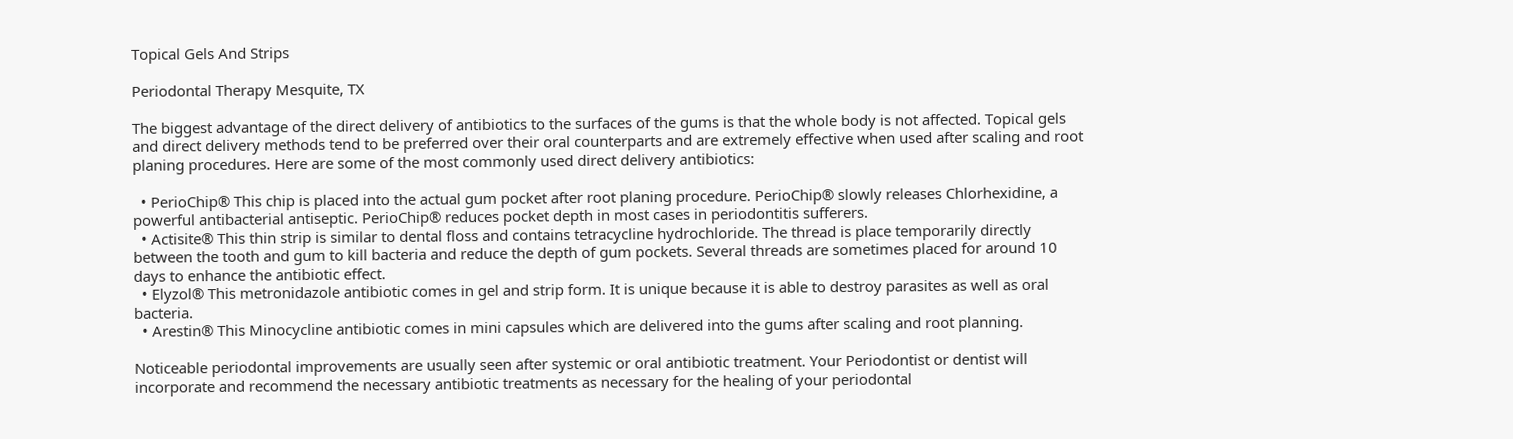Topical Gels And Strips

Periodontal Therapy Mesquite, TX

The biggest advantage of the direct delivery of antibiotics to the surfaces of the gums is that the whole body is not affected. Topical gels and direct delivery methods tend to be preferred over their oral counterparts and are extremely effective when used after scaling and root planing procedures. Here are some of the most commonly used direct delivery antibiotics:

  • PerioChip® This chip is placed into the actual gum pocket after root planing procedure. PerioChip® slowly releases Chlorhexidine, a powerful antibacterial antiseptic. PerioChip® reduces pocket depth in most cases in periodontitis sufferers.
  • Actisite® This thin strip is similar to dental floss and contains tetracycline hydrochloride. The thread is place temporarily directly between the tooth and gum to kill bacteria and reduce the depth of gum pockets. Several threads are sometimes placed for around 10 days to enhance the antibiotic effect.
  • Elyzol® This metronidazole antibiotic comes in gel and strip form. It is unique because it is able to destroy parasites as well as oral bacteria.
  • Arestin® This Minocycline antibiotic comes in mini capsules which are delivered into the gums after scaling and root planning.

Noticeable periodontal improvements are usually seen after systemic or oral antibiotic treatment. Your Periodontist or dentist will incorporate and recommend the necessary antibiotic treatments as necessary for the healing of your periodontal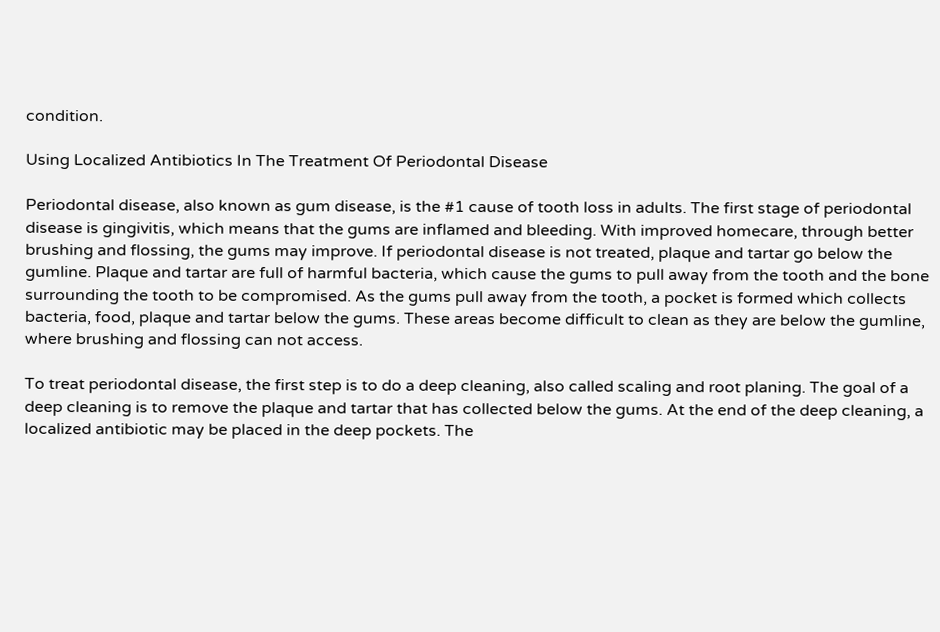condition.

Using Localized Antibiotics In The Treatment Of Periodontal Disease

Periodontal disease, also known as gum disease, is the #1 cause of tooth loss in adults. The first stage of periodontal disease is gingivitis, which means that the gums are inflamed and bleeding. With improved homecare, through better brushing and flossing, the gums may improve. If periodontal disease is not treated, plaque and tartar go below the gumline. Plaque and tartar are full of harmful bacteria, which cause the gums to pull away from the tooth and the bone surrounding the tooth to be compromised. As the gums pull away from the tooth, a pocket is formed which collects bacteria, food, plaque and tartar below the gums. These areas become difficult to clean as they are below the gumline, where brushing and flossing can not access.

To treat periodontal disease, the first step is to do a deep cleaning, also called scaling and root planing. The goal of a deep cleaning is to remove the plaque and tartar that has collected below the gums. At the end of the deep cleaning, a localized antibiotic may be placed in the deep pockets. The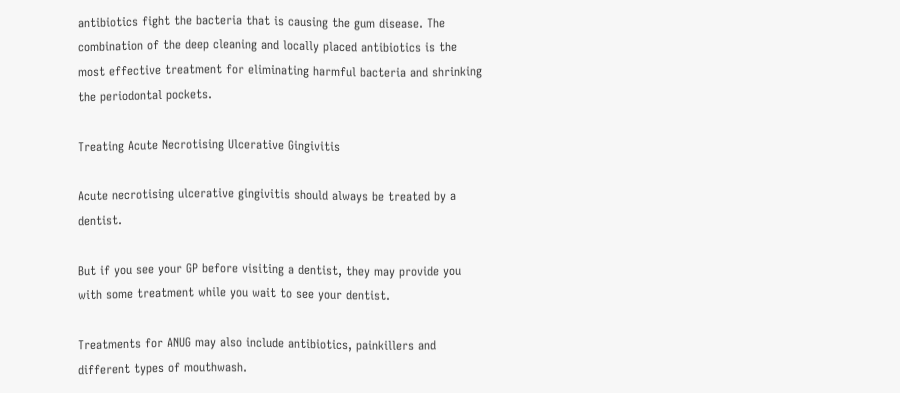antibiotics fight the bacteria that is causing the gum disease. The combination of the deep cleaning and locally placed antibiotics is the most effective treatment for eliminating harmful bacteria and shrinking the periodontal pockets.

Treating Acute Necrotising Ulcerative Gingivitis

Acute necrotising ulcerative gingivitis should always be treated by a dentist.

But if you see your GP before visiting a dentist, they may provide you with some treatment while you wait to see your dentist.

Treatments for ANUG may also include antibiotics, painkillers and different types of mouthwash.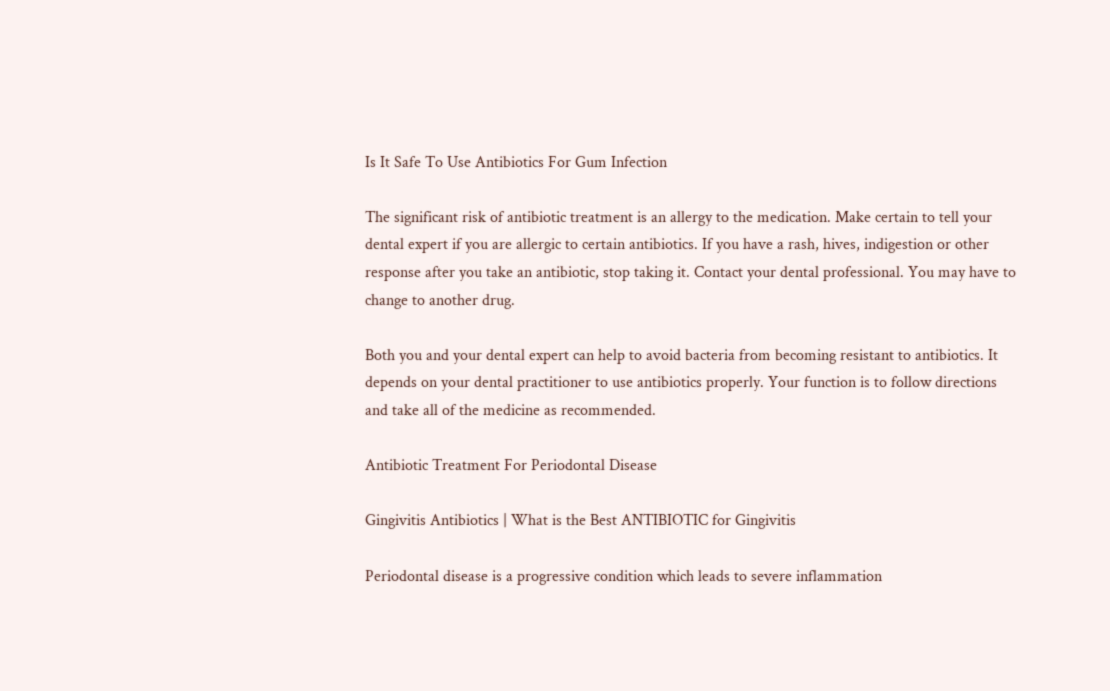Is It Safe To Use Antibiotics For Gum Infection

The significant risk of antibiotic treatment is an allergy to the medication. Make certain to tell your dental expert if you are allergic to certain antibiotics. If you have a rash, hives, indigestion or other response after you take an antibiotic, stop taking it. Contact your dental professional. You may have to change to another drug.

Both you and your dental expert can help to avoid bacteria from becoming resistant to antibiotics. It depends on your dental practitioner to use antibiotics properly. Your function is to follow directions and take all of the medicine as recommended.

Antibiotic Treatment For Periodontal Disease

Gingivitis Antibiotics | What is the Best ANTIBIOTIC for Gingivitis

Periodontal disease is a progressive condition which leads to severe inflammation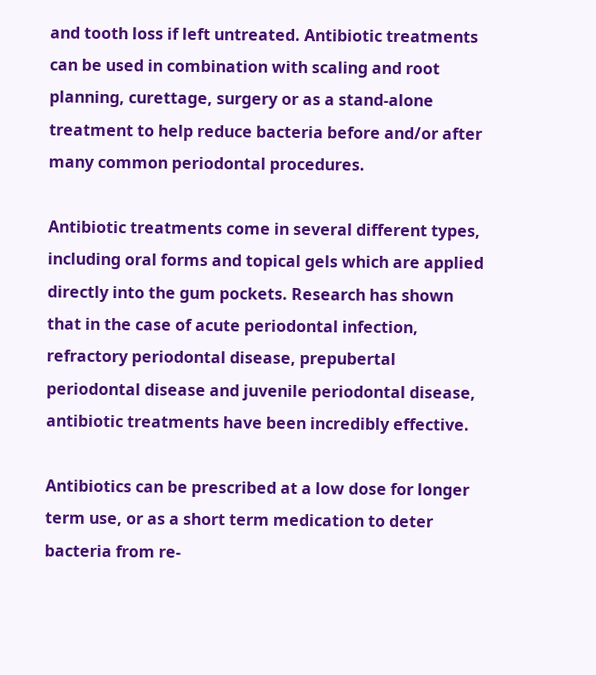and tooth loss if left untreated. Antibiotic treatments can be used in combination with scaling and root planning, curettage, surgery or as a stand-alone treatment to help reduce bacteria before and/or after many common periodontal procedures.

Antibiotic treatments come in several different types, including oral forms and topical gels which are applied directly into the gum pockets. Research has shown that in the case of acute periodontal infection, refractory periodontal disease, prepubertal periodontal disease and juvenile periodontal disease, antibiotic treatments have been incredibly effective.

Antibiotics can be prescribed at a low dose for longer term use, or as a short term medication to deter bacteria from re-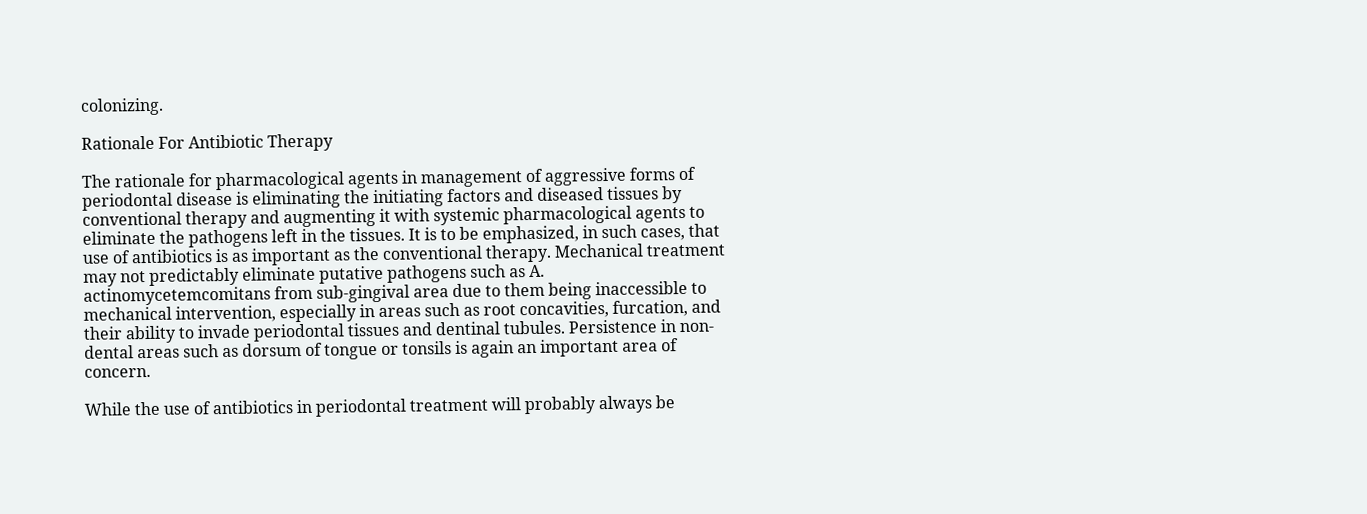colonizing.

Rationale For Antibiotic Therapy

The rationale for pharmacological agents in management of aggressive forms of periodontal disease is eliminating the initiating factors and diseased tissues by conventional therapy and augmenting it with systemic pharmacological agents to eliminate the pathogens left in the tissues. It is to be emphasized, in such cases, that use of antibiotics is as important as the conventional therapy. Mechanical treatment may not predictably eliminate putative pathogens such as A. actinomycetemcomitans from sub-gingival area due to them being inaccessible to mechanical intervention, especially in areas such as root concavities, furcation, and their ability to invade periodontal tissues and dentinal tubules. Persistence in non-dental areas such as dorsum of tongue or tonsils is again an important area of concern.

While the use of antibiotics in periodontal treatment will probably always be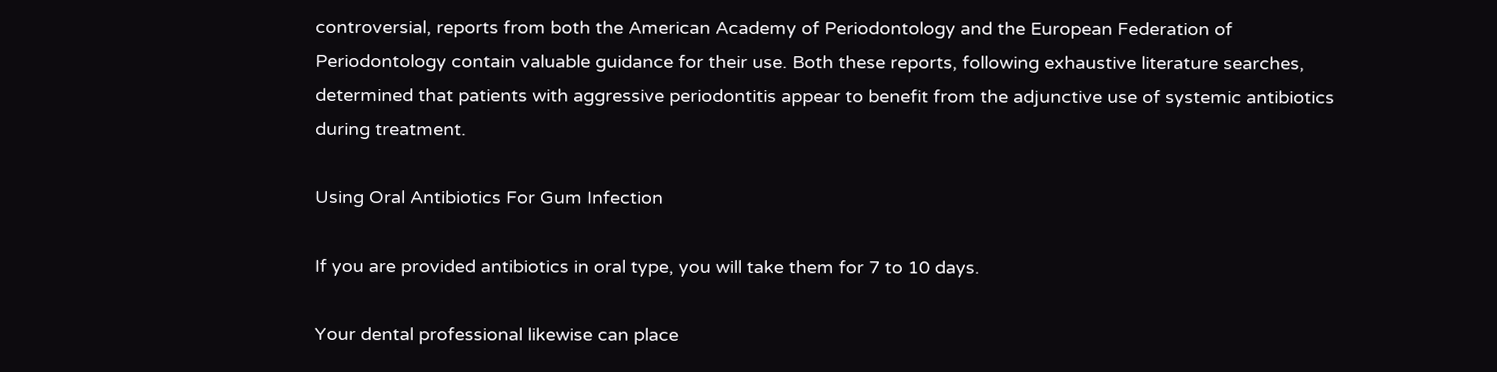controversial, reports from both the American Academy of Periodontology and the European Federation of Periodontology contain valuable guidance for their use. Both these reports, following exhaustive literature searches, determined that patients with aggressive periodontitis appear to benefit from the adjunctive use of systemic antibiotics during treatment.

Using Oral Antibiotics For Gum Infection

If you are provided antibiotics in oral type, you will take them for 7 to 10 days.

Your dental professional likewise can place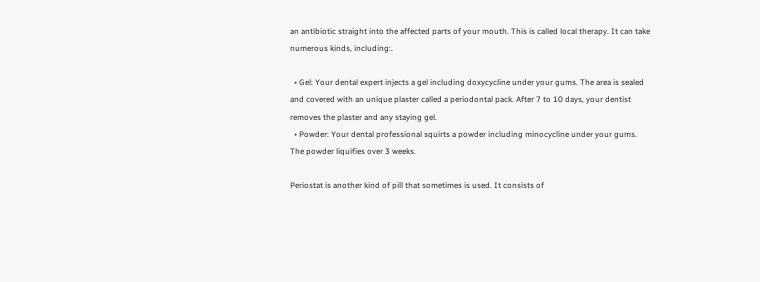an antibiotic straight into the affected parts of your mouth. This is called local therapy. It can take numerous kinds, including:.

  • Gel: Your dental expert injects a gel including doxycycline under your gums. The area is sealed and covered with an unique plaster called a periodontal pack. After 7 to 10 days, your dentist removes the plaster and any staying gel.
  • Powder: Your dental professional squirts a powder including minocycline under your gums. The powder liquifies over 3 weeks.

Periostat is another kind of pill that sometimes is used. It consists of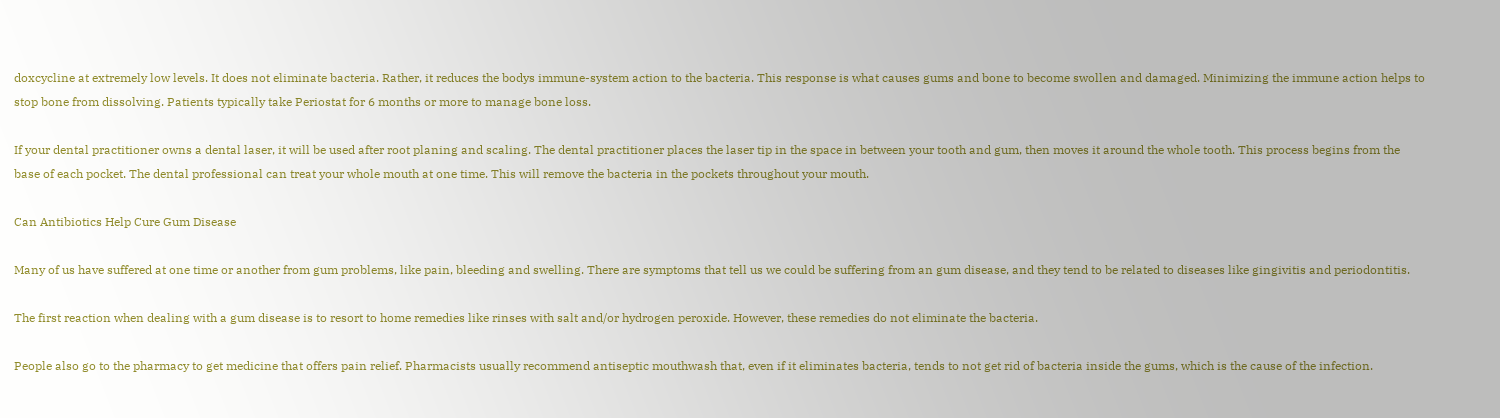doxcycline at extremely low levels. It does not eliminate bacteria. Rather, it reduces the bodys immune-system action to the bacteria. This response is what causes gums and bone to become swollen and damaged. Minimizing the immune action helps to stop bone from dissolving. Patients typically take Periostat for 6 months or more to manage bone loss.

If your dental practitioner owns a dental laser, it will be used after root planing and scaling. The dental practitioner places the laser tip in the space in between your tooth and gum, then moves it around the whole tooth. This process begins from the base of each pocket. The dental professional can treat your whole mouth at one time. This will remove the bacteria in the pockets throughout your mouth.

Can Antibiotics Help Cure Gum Disease

Many of us have suffered at one time or another from gum problems, like pain, bleeding and swelling. There are symptoms that tell us we could be suffering from an gum disease, and they tend to be related to diseases like gingivitis and periodontitis.

The first reaction when dealing with a gum disease is to resort to home remedies like rinses with salt and/or hydrogen peroxide. However, these remedies do not eliminate the bacteria.

People also go to the pharmacy to get medicine that offers pain relief. Pharmacists usually recommend antiseptic mouthwash that, even if it eliminates bacteria, tends to not get rid of bacteria inside the gums, which is the cause of the infection.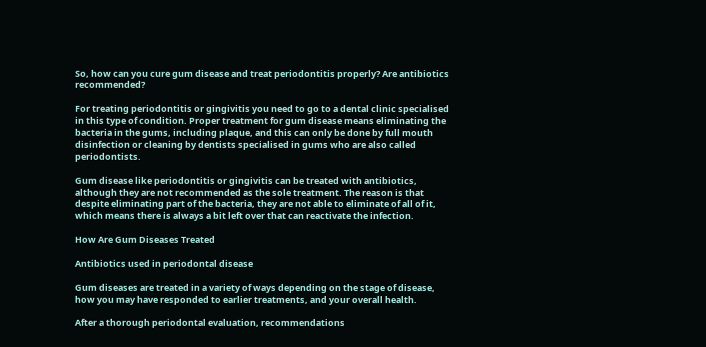So, how can you cure gum disease and treat periodontitis properly? Are antibiotics recommended?

For treating periodontitis or gingivitis you need to go to a dental clinic specialised in this type of condition. Proper treatment for gum disease means eliminating the bacteria in the gums, including plaque, and this can only be done by full mouth disinfection or cleaning by dentists specialised in gums who are also called periodontists.

Gum disease like periodontitis or gingivitis can be treated with antibiotics, although they are not recommended as the sole treatment. The reason is that despite eliminating part of the bacteria, they are not able to eliminate of all of it, which means there is always a bit left over that can reactivate the infection.

How Are Gum Diseases Treated

Antibiotics used in periodontal disease

Gum diseases are treated in a variety of ways depending on the stage of disease, how you may have responded to earlier treatments, and your overall health.

After a thorough periodontal evaluation, recommendations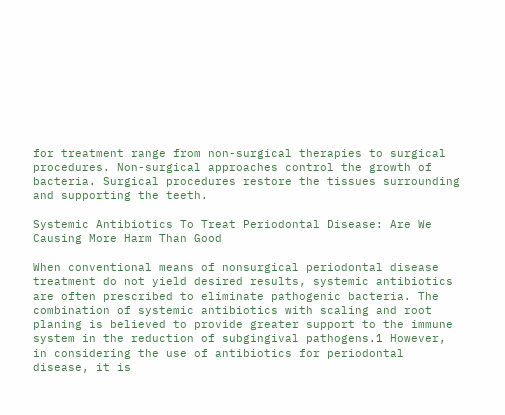for treatment range from non-surgical therapies to surgical procedures. Non-surgical approaches control the growth of bacteria. Surgical procedures restore the tissues surrounding and supporting the teeth.

Systemic Antibiotics To Treat Periodontal Disease: Are We Causing More Harm Than Good

When conventional means of nonsurgical periodontal disease treatment do not yield desired results, systemic antibiotics are often prescribed to eliminate pathogenic bacteria. The combination of systemic antibiotics with scaling and root planing is believed to provide greater support to the immune system in the reduction of subgingival pathogens.1 However, in considering the use of antibiotics for periodontal disease, it is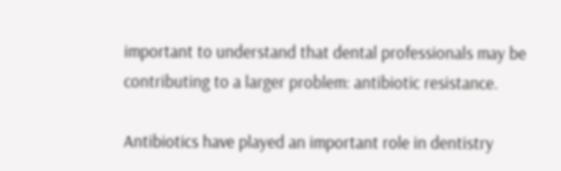important to understand that dental professionals may be contributing to a larger problem: antibiotic resistance.

Antibiotics have played an important role in dentistry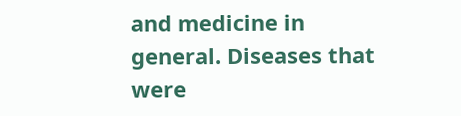and medicine in general. Diseases that were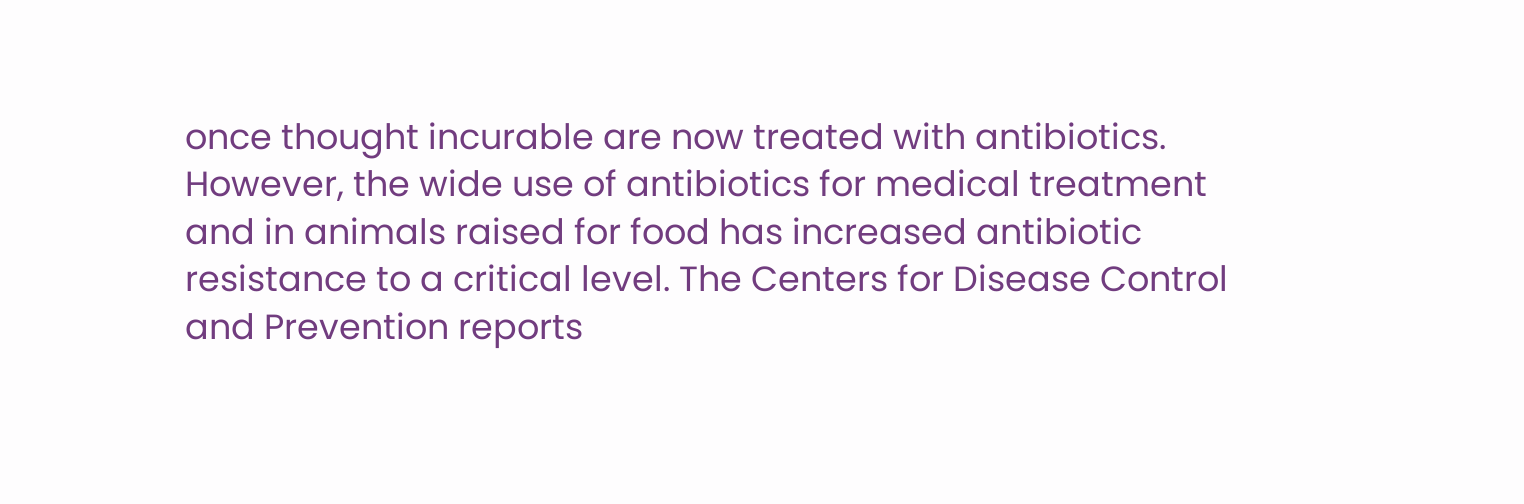once thought incurable are now treated with antibiotics. However, the wide use of antibiotics for medical treatment and in animals raised for food has increased antibiotic resistance to a critical level. The Centers for Disease Control and Prevention reports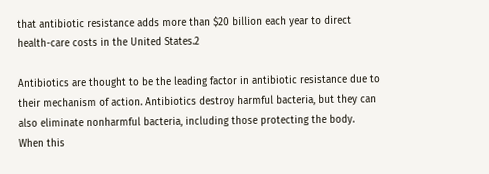that antibiotic resistance adds more than $20 billion each year to direct health-care costs in the United States.2

Antibiotics are thought to be the leading factor in antibiotic resistance due to their mechanism of action. Antibiotics destroy harmful bacteria, but they can also eliminate nonharmful bacteria, including those protecting the body. When this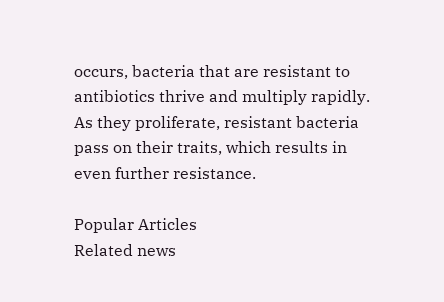occurs, bacteria that are resistant to antibiotics thrive and multiply rapidly. As they proliferate, resistant bacteria pass on their traits, which results in even further resistance.

Popular Articles
Related news